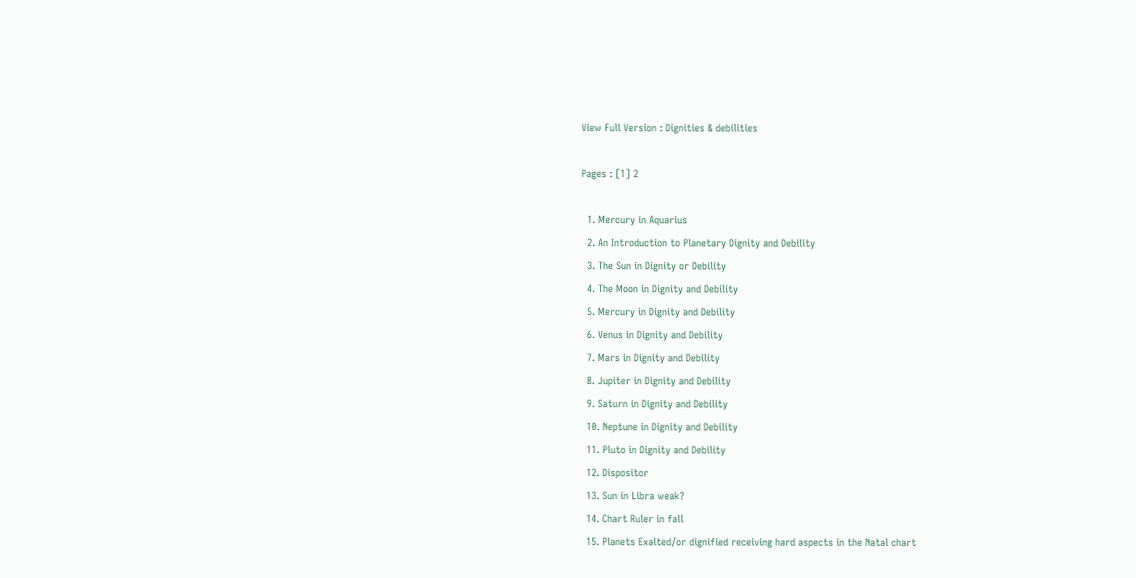View Full Version : Dignities & debilities

Pages : [1] 2

  1. Mercury in Aquarius
  2. An Introduction to Planetary Dignity and Debility
  3. The Sun in Dignity or Debility
  4. The Moon in Dignity and Debility
  5. Mercury in Dignity and Debility
  6. Venus in Dignity and Debility
  7. Mars in Dignity and Debility
  8. Jupiter in Dignity and Debility
  9. Saturn in Dignity and Debility
  10. Neptune in Dignity and Debility
  11. Pluto in Dignity and Debility
  12. Dispositor
  13. Sun in Libra weak?
  14. Chart Ruler in fall
  15. Planets Exalted/or dignified receiving hard aspects in the Natal chart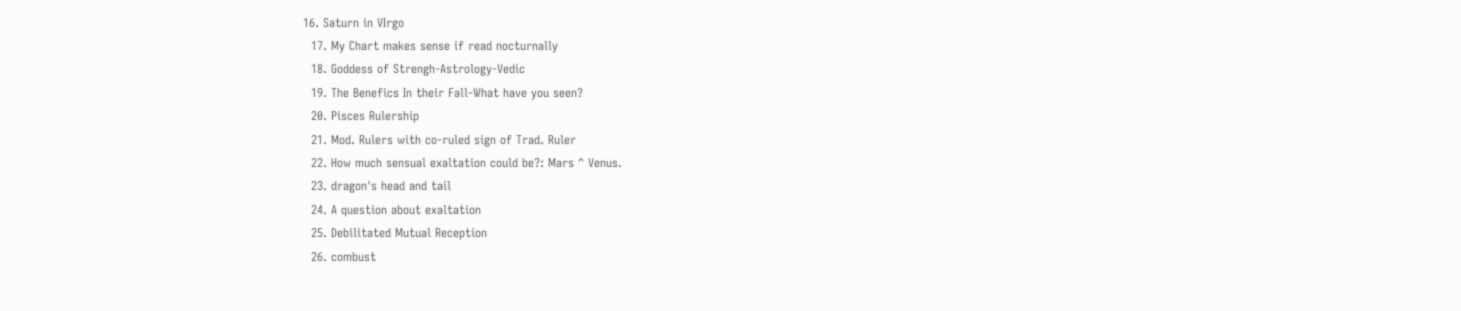16. Saturn in VIrgo
  17. My Chart makes sense if read nocturnally
  18. Goddess of Strengh-Astrology-Vedic
  19. The Benefics In their Fall-What have you seen?
  20. Pisces Rulership
  21. Mod. Rulers with co-ruled sign of Trad. Ruler
  22. How much sensual exaltation could be?: Mars ^ Venus.
  23. dragon's head and tail
  24. A question about exaltation
  25. Debilitated Mutual Reception
  26. combust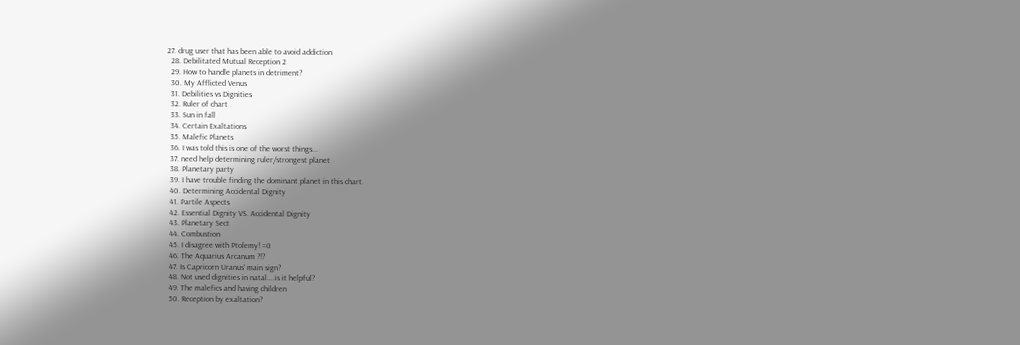27. drug user that has been able to avoid addiction
  28. Debilitated Mutual Reception 2
  29. How to handle planets in detriment?
  30. My Afflicted Venus
  31. Debilities vs Dignities
  32. Ruler of chart
  33. Sun in fall
  34. Certain Exaltations
  35. Malefic Planets
  36. I was told this is one of the worst things...
  37. need help determining ruler/strongest planet
  38. Planetary party
  39. I have trouble finding the dominant planet in this chart.
  40. Determining Accidental Dignity
  41. Partile Aspects
  42. Essential Dignity VS. Accidental Dignity
  43. Planetary Sect
  44. Combustion
  45. I disagree with Ptolemy! =0
  46. The Aquarius Arcanum ?!?
  47. Is Capricorn Uranus' main sign?
  48. Not used dignities in natal....is it helpful?
  49. The malefics and having children
  50. Reception by exaltation?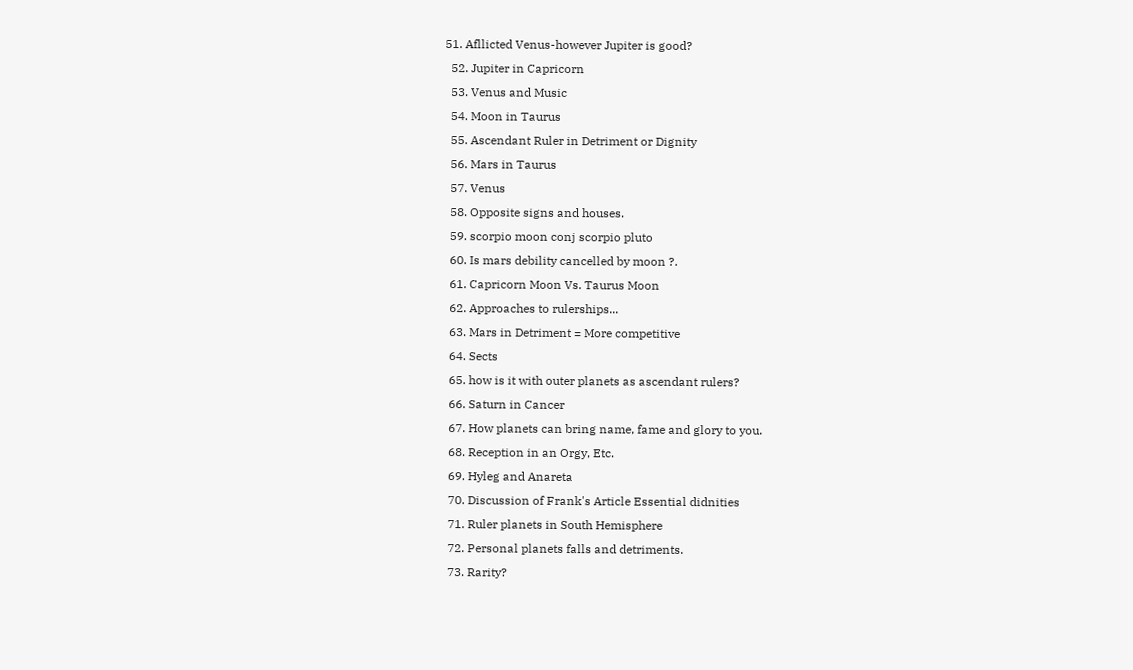51. Afllicted Venus-however Jupiter is good?
  52. Jupiter in Capricorn
  53. Venus and Music
  54. Moon in Taurus
  55. Ascendant Ruler in Detriment or Dignity
  56. Mars in Taurus
  57. Venus
  58. Opposite signs and houses.
  59. scorpio moon conj scorpio pluto
  60. Is mars debility cancelled by moon ?.
  61. Capricorn Moon Vs. Taurus Moon
  62. Approaches to rulerships...
  63. Mars in Detriment = More competitive
  64. Sects
  65. how is it with outer planets as ascendant rulers?
  66. Saturn in Cancer
  67. How planets can bring name, fame and glory to you.
  68. Reception in an Orgy, Etc.
  69. Hyleg and Anareta
  70. Discussion of Frank's Article Essential didnities
  71. Ruler planets in South Hemisphere
  72. Personal planets falls and detriments.
  73. Rarity?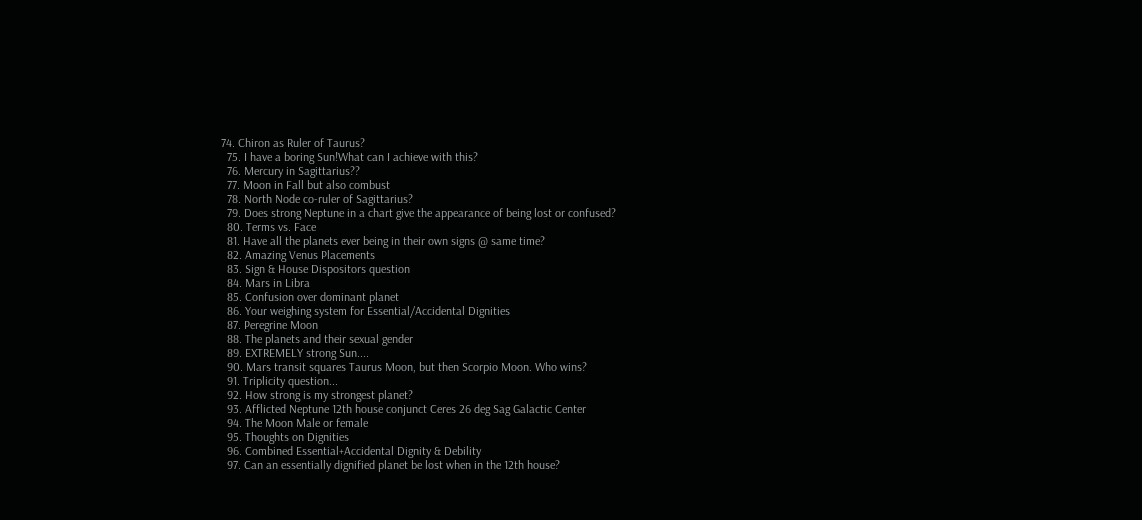74. Chiron as Ruler of Taurus?
  75. I have a boring Sun!What can I achieve with this?
  76. Mercury in Sagittarius??
  77. Moon in Fall but also combust
  78. North Node co-ruler of Sagittarius?
  79. Does strong Neptune in a chart give the appearance of being lost or confused?
  80. Terms vs. Face
  81. Have all the planets ever being in their own signs @ same time?
  82. Amazing Venus Placements
  83. Sign & House Dispositors question
  84. Mars in Libra
  85. Confusion over dominant planet
  86. Your weighing system for Essential/Accidental Dignities
  87. Peregrine Moon
  88. The planets and their sexual gender
  89. EXTREMELY strong Sun....
  90. Mars transit squares Taurus Moon, but then Scorpio Moon. Who wins?
  91. Triplicity question...
  92. How strong is my strongest planet?
  93. Afflicted Neptune 12th house conjunct Ceres 26 deg Sag Galactic Center
  94. The Moon Male or female
  95. Thoughts on Dignities
  96. Combined Essential+Accidental Dignity & Debility
  97. Can an essentially dignified planet be lost when in the 12th house?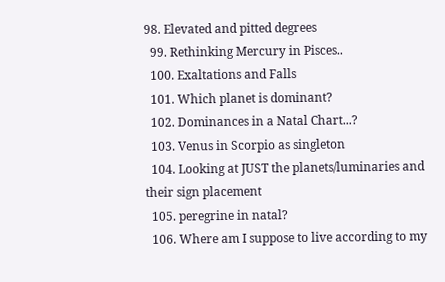98. Elevated and pitted degrees
  99. Rethinking Mercury in Pisces..
  100. Exaltations and Falls
  101. Which planet is dominant?
  102. Dominances in a Natal Chart...?
  103. Venus in Scorpio as singleton
  104. Looking at JUST the planets/luminaries and their sign placement
  105. peregrine in natal?
  106. Where am I suppose to live according to my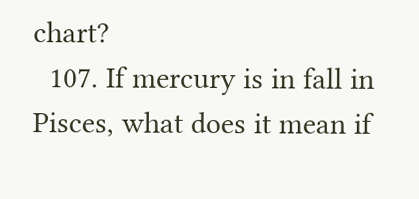chart?
  107. If mercury is in fall in Pisces, what does it mean if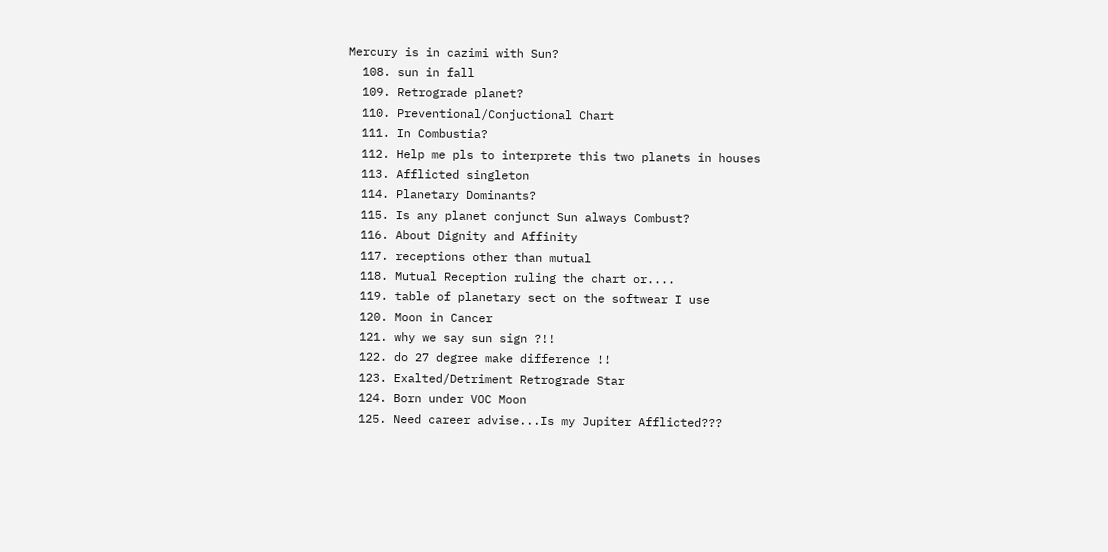Mercury is in cazimi with Sun?
  108. sun in fall
  109. Retrograde planet?
  110. Preventional/Conjuctional Chart
  111. In Combustia?
  112. Help me pls to interprete this two planets in houses
  113. Afflicted singleton
  114. Planetary Dominants?
  115. Is any planet conjunct Sun always Combust?
  116. About Dignity and Affinity
  117. receptions other than mutual
  118. Mutual Reception ruling the chart or....
  119. table of planetary sect on the softwear I use
  120. Moon in Cancer
  121. why we say sun sign ?!!
  122. do 27 degree make difference !!
  123. Exalted/Detriment Retrograde Star
  124. Born under VOC Moon
  125. Need career advise...Is my Jupiter Afflicted???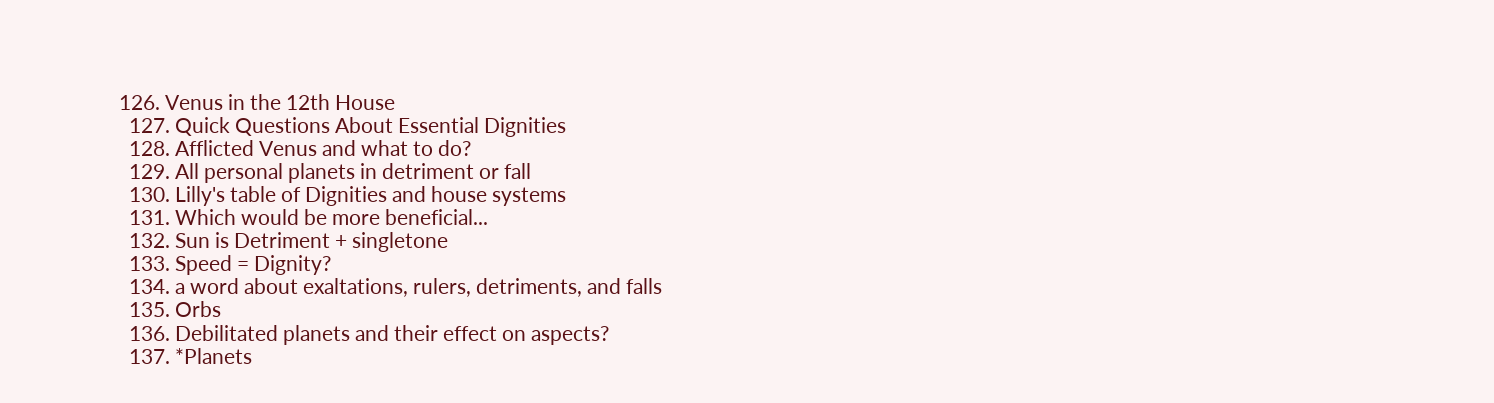126. Venus in the 12th House
  127. Quick Questions About Essential Dignities
  128. Afflicted Venus and what to do?
  129. All personal planets in detriment or fall
  130. Lilly's table of Dignities and house systems
  131. Which would be more beneficial...
  132. Sun is Detriment + singletone
  133. Speed = Dignity?
  134. a word about exaltations, rulers, detriments, and falls
  135. Orbs
  136. Debilitated planets and their effect on aspects?
  137. *Planets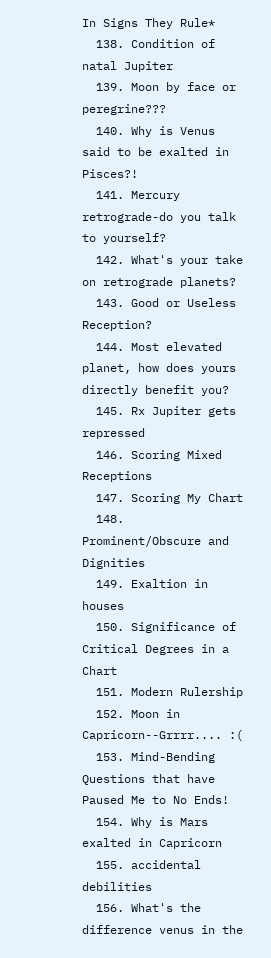In Signs They Rule*
  138. Condition of natal Jupiter
  139. Moon by face or peregrine???
  140. Why is Venus said to be exalted in Pisces?!
  141. Mercury retrograde-do you talk to yourself?
  142. What's your take on retrograde planets?
  143. Good or Useless Reception?
  144. Most elevated planet, how does yours directly benefit you?
  145. Rx Jupiter gets repressed
  146. Scoring Mixed Receptions
  147. Scoring My Chart
  148. Prominent/Obscure and Dignities
  149. Exaltion in houses
  150. Significance of Critical Degrees in a Chart
  151. Modern Rulership
  152. Moon in Capricorn--Grrrr.... :(
  153. Mind-Bending Questions that have Paused Me to No Ends!
  154. Why is Mars exalted in Capricorn
  155. accidental debilities
  156. What's the difference venus in the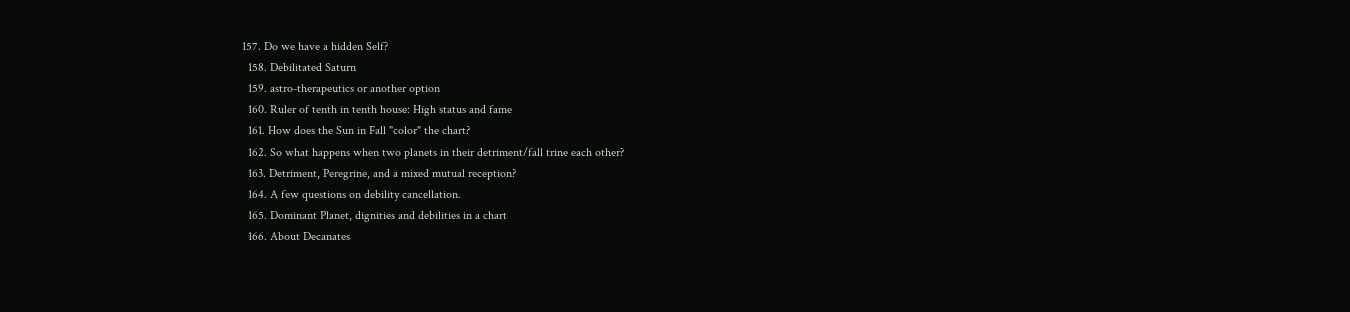157. Do we have a hidden Self?
  158. Debilitated Saturn
  159. astro-therapeutics or another option
  160. Ruler of tenth in tenth house: High status and fame
  161. How does the Sun in Fall "color" the chart?
  162. So what happens when two planets in their detriment/fall trine each other?
  163. Detriment, Peregrine, and a mixed mutual reception?
  164. A few questions on debility cancellation.
  165. Dominant Planet, dignities and debilities in a chart
  166. About Decanates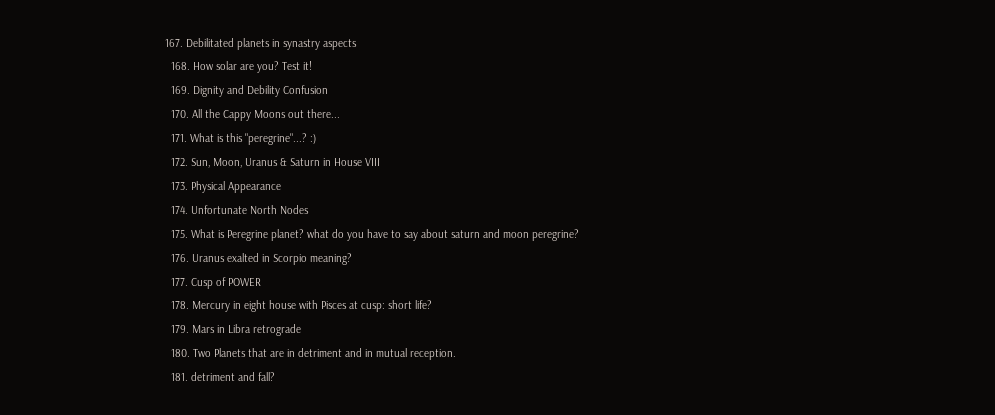167. Debilitated planets in synastry aspects
  168. How solar are you? Test it!
  169. Dignity and Debility Confusion
  170. All the Cappy Moons out there...
  171. What is this "peregrine"...? :)
  172. Sun, Moon, Uranus & Saturn in House VIII
  173. Physical Appearance
  174. Unfortunate North Nodes
  175. What is Peregrine planet? what do you have to say about saturn and moon peregrine?
  176. Uranus exalted in Scorpio meaning?
  177. Cusp of POWER
  178. Mercury in eight house with Pisces at cusp: short life?
  179. Mars in Libra retrograde
  180. Two Planets that are in detriment and in mutual reception.
  181. detriment and fall?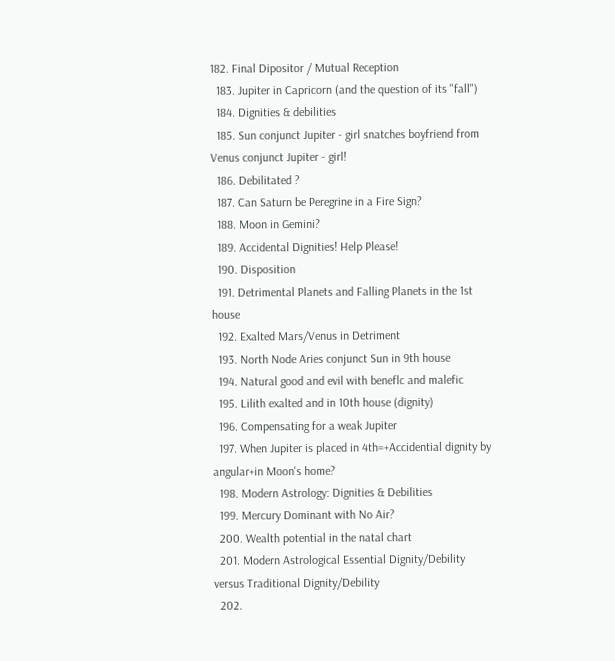182. Final Dipositor / Mutual Reception
  183. Jupiter in Capricorn (and the question of its "fall")
  184. Dignities & debilities
  185. Sun conjunct Jupiter - girl snatches boyfriend from Venus conjunct Jupiter - girl!
  186. Debilitated ?
  187. Can Saturn be Peregrine in a Fire Sign?
  188. Moon in Gemini?
  189. Accidental Dignities! Help Please!
  190. Disposition
  191. Detrimental Planets and Falling Planets in the 1st house
  192. Exalted Mars/Venus in Detriment
  193. North Node Aries conjunct Sun in 9th house
  194. Natural good and evil with beneflc and malefic
  195. Lilith exalted and in 10th house (dignity)
  196. Compensating for a weak Jupiter
  197. When Jupiter is placed in 4th=+Accidential dignity by angular+in Moon's home?
  198. Modern Astrology: Dignities & Debilities
  199. Mercury Dominant with No Air?
  200. Wealth potential in the natal chart
  201. Modern Astrological Essential Dignity/Debility versus Traditional Dignity/Debility
  202.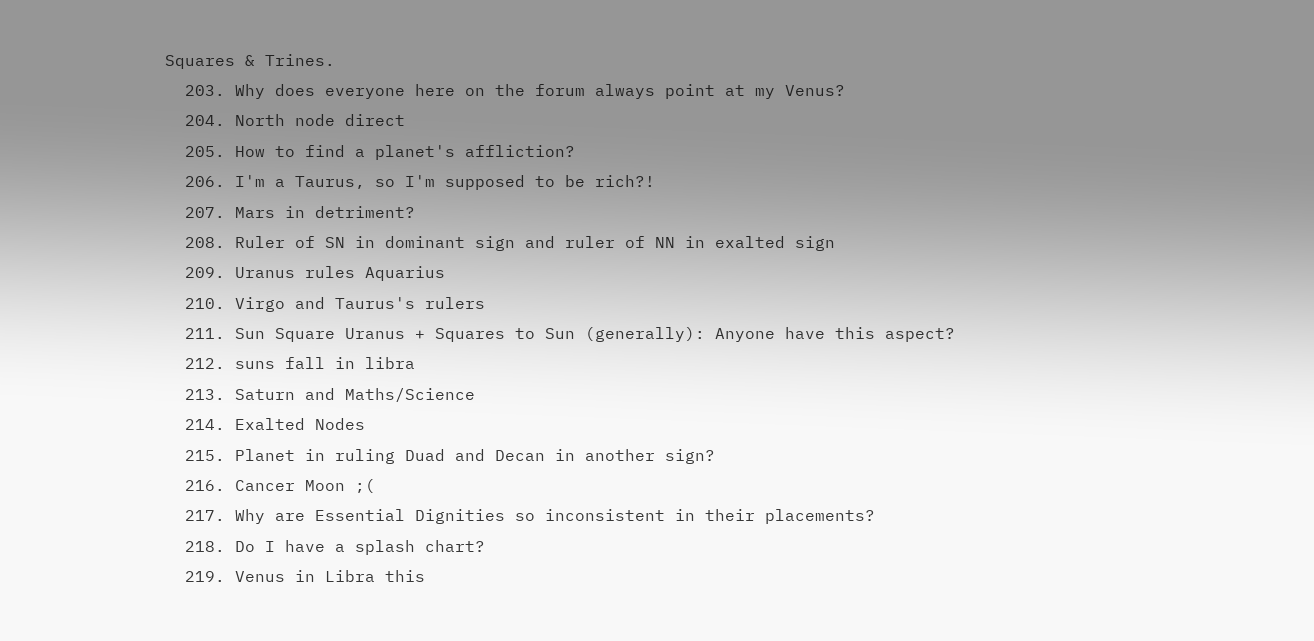Squares & Trines.
  203. Why does everyone here on the forum always point at my Venus?
  204. North node direct
  205. How to find a planet's affliction?
  206. I'm a Taurus, so I'm supposed to be rich?!
  207. Mars in detriment?
  208. Ruler of SN in dominant sign and ruler of NN in exalted sign
  209. Uranus rules Aquarius
  210. Virgo and Taurus's rulers
  211. Sun Square Uranus + Squares to Sun (generally): Anyone have this aspect?
  212. suns fall in libra
  213. Saturn and Maths/Science
  214. Exalted Nodes
  215. Planet in ruling Duad and Decan in another sign?
  216. Cancer Moon ;(
  217. Why are Essential Dignities so inconsistent in their placements?
  218. Do I have a splash chart?
  219. Venus in Libra this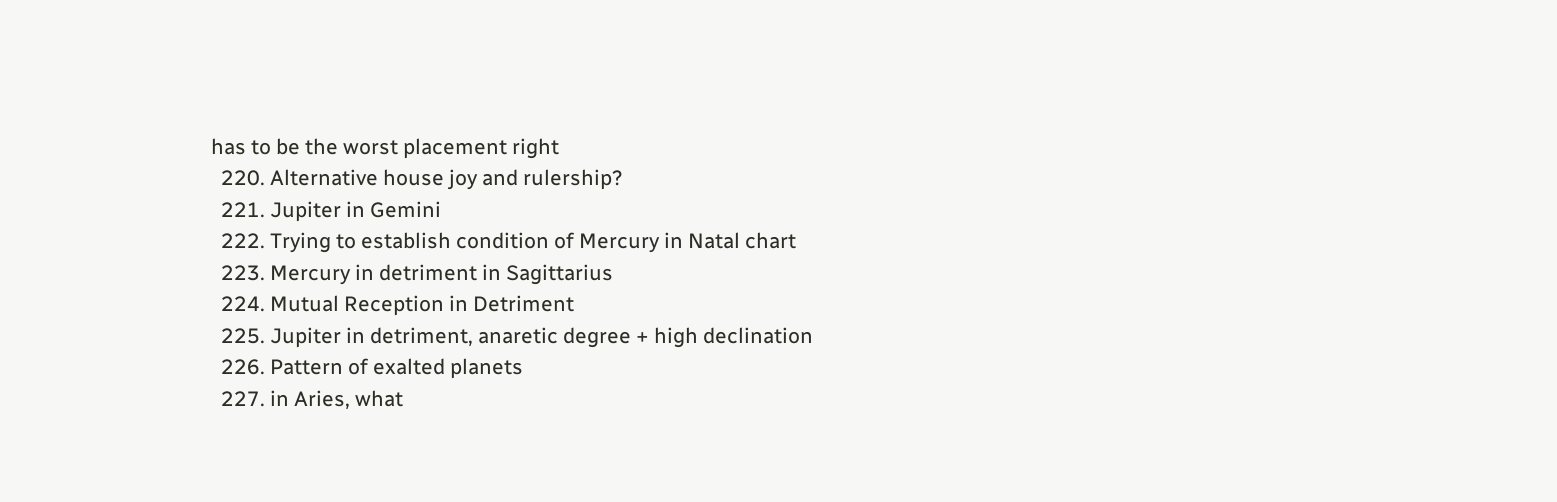has to be the worst placement right
  220. Alternative house joy and rulership?
  221. Jupiter in Gemini
  222. Trying to establish condition of Mercury in Natal chart
  223. Mercury in detriment in Sagittarius
  224. Mutual Reception in Detriment
  225. Jupiter in detriment, anaretic degree + high declination
  226. Pattern of exalted planets
  227. in Aries, what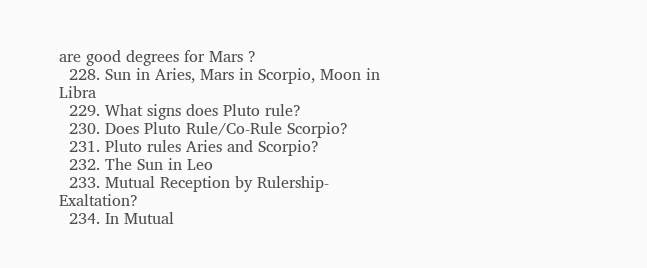are good degrees for Mars ?
  228. Sun in Aries, Mars in Scorpio, Moon in Libra
  229. What signs does Pluto rule?
  230. Does Pluto Rule/Co-Rule Scorpio?
  231. Pluto rules Aries and Scorpio?
  232. The Sun in Leo
  233. Mutual Reception by Rulership-Exaltation?
  234. In Mutual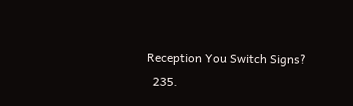Reception You Switch Signs?
  235.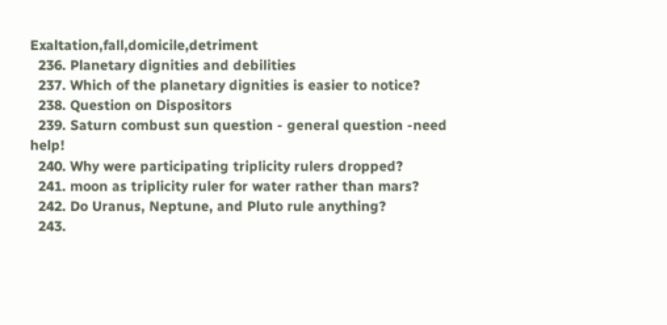Exaltation,fall,domicile,detriment
  236. Planetary dignities and debilities
  237. Which of the planetary dignities is easier to notice?
  238. Question on Dispositors
  239. Saturn combust sun question - general question -need help!
  240. Why were participating triplicity rulers dropped?
  241. moon as triplicity ruler for water rather than mars?
  242. Do Uranus, Neptune, and Pluto rule anything?
  243.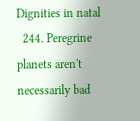Dignities in natal
  244. Peregrine planets aren't necessarily bad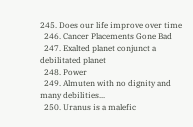245. Does our life improve over time
  246. Cancer Placements Gone Bad
  247. Exalted planet conjunct a debilitated planet
  248. Power
  249. Almuten with no dignity and many debilities...
  250. Uranus is a malefic